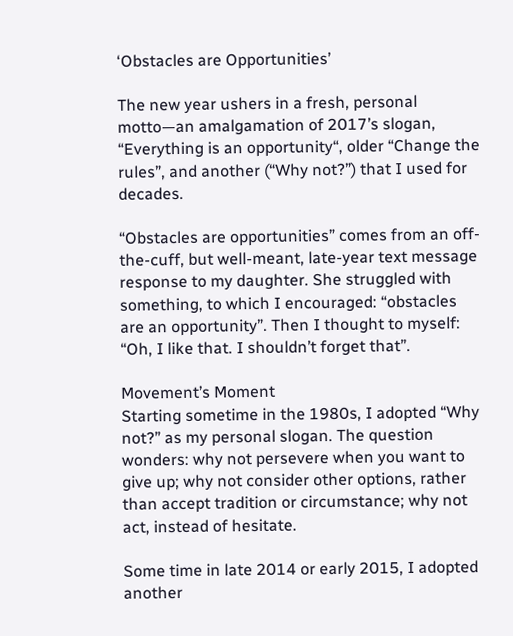‘Obstacles are Opportunities’

The new year ushers in a fresh, personal motto—an amalgamation of 2017’s slogan, “Everything is an opportunity“, older “Change the rules”, and another (“Why not?”) that I used for decades.

“Obstacles are opportunities” comes from an off-the-cuff, but well-meant, late-year text message response to my daughter. She struggled with something, to which I encouraged: “obstacles are an opportunity”. Then I thought to myself: “Oh, I like that. I shouldn’t forget that”.

Movement’s Moment
Starting sometime in the 1980s, I adopted “Why not?” as my personal slogan. The question wonders: why not persevere when you want to give up; why not consider other options, rather than accept tradition or circumstance; why not act, instead of hesitate.

Some time in late 2014 or early 2015, I adopted another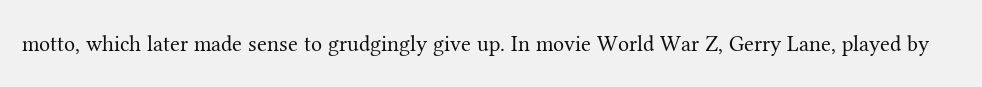motto, which later made sense to grudgingly give up. In movie World War Z, Gerry Lane, played by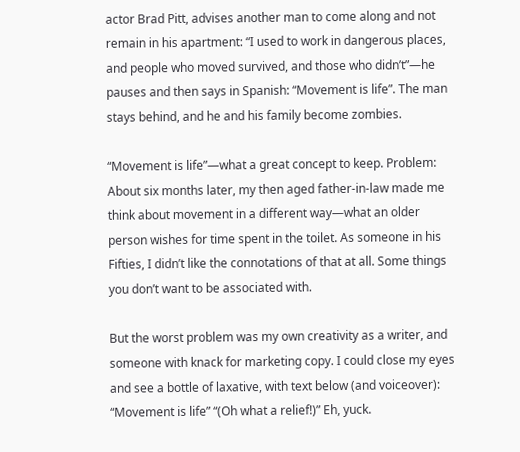actor Brad Pitt, advises another man to come along and not remain in his apartment: “I used to work in dangerous places, and people who moved survived, and those who didn’t”—he pauses and then says in Spanish: “Movement is life”. The man stays behind, and he and his family become zombies.

“Movement is life”—what a great concept to keep. Problem: About six months later, my then aged father-in-law made me think about movement in a different way—what an older person wishes for time spent in the toilet. As someone in his Fifties, I didn’t like the connotations of that at all. Some things you don’t want to be associated with.

But the worst problem was my own creativity as a writer, and someone with knack for marketing copy. I could close my eyes and see a bottle of laxative, with text below (and voiceover): “Movement is life” “(Oh what a relief!)” Eh, yuck.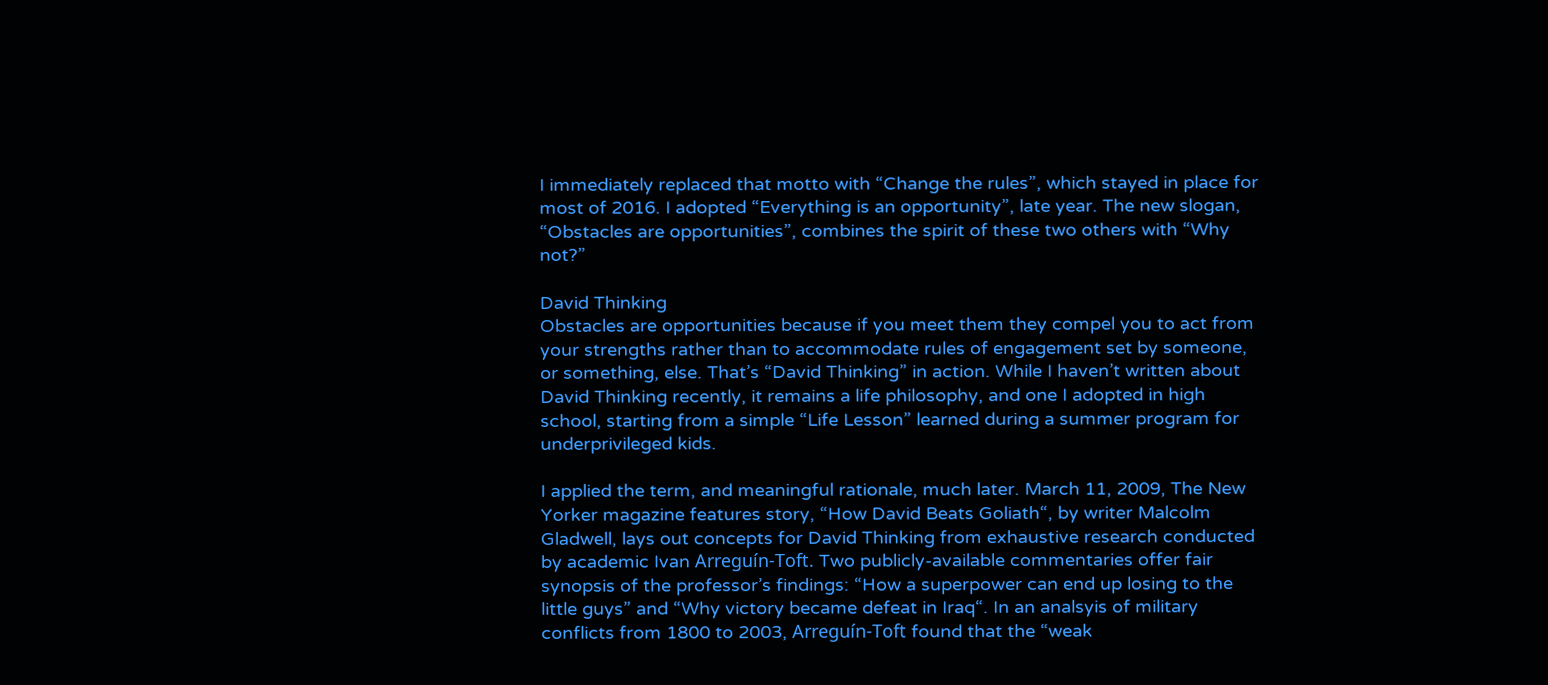I immediately replaced that motto with “Change the rules”, which stayed in place for most of 2016. I adopted “Everything is an opportunity”, late year. The new slogan, “Obstacles are opportunities”, combines the spirit of these two others with “Why not?”

David Thinking
Obstacles are opportunities because if you meet them they compel you to act from your strengths rather than to accommodate rules of engagement set by someone, or something, else. That’s “David Thinking” in action. While I haven’t written about David Thinking recently, it remains a life philosophy, and one I adopted in high school, starting from a simple “Life Lesson” learned during a summer program for underprivileged kids.

I applied the term, and meaningful rationale, much later. March 11, 2009, The New Yorker magazine features story, “How David Beats Goliath“, by writer Malcolm Gladwell, lays out concepts for David Thinking from exhaustive research conducted by academic Ivan Arreguín-Toft. Two publicly-available commentaries offer fair synopsis of the professor’s findings: “How a superpower can end up losing to the little guys” and “Why victory became defeat in Iraq“. In an analsyis of military conflicts from 1800 to 2003, Arreguín-Toft found that the “weak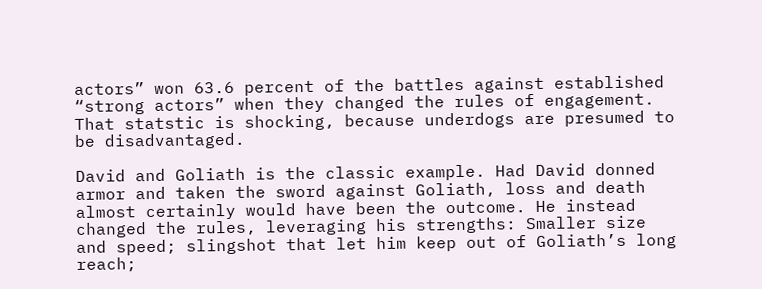actors” won 63.6 percent of the battles against established “strong actors” when they changed the rules of engagement. That statstic is shocking, because underdogs are presumed to be disadvantaged.

David and Goliath is the classic example. Had David donned armor and taken the sword against Goliath, loss and death almost certainly would have been the outcome. He instead changed the rules, leveraging his strengths: Smaller size and speed; slingshot that let him keep out of Goliath’s long reach;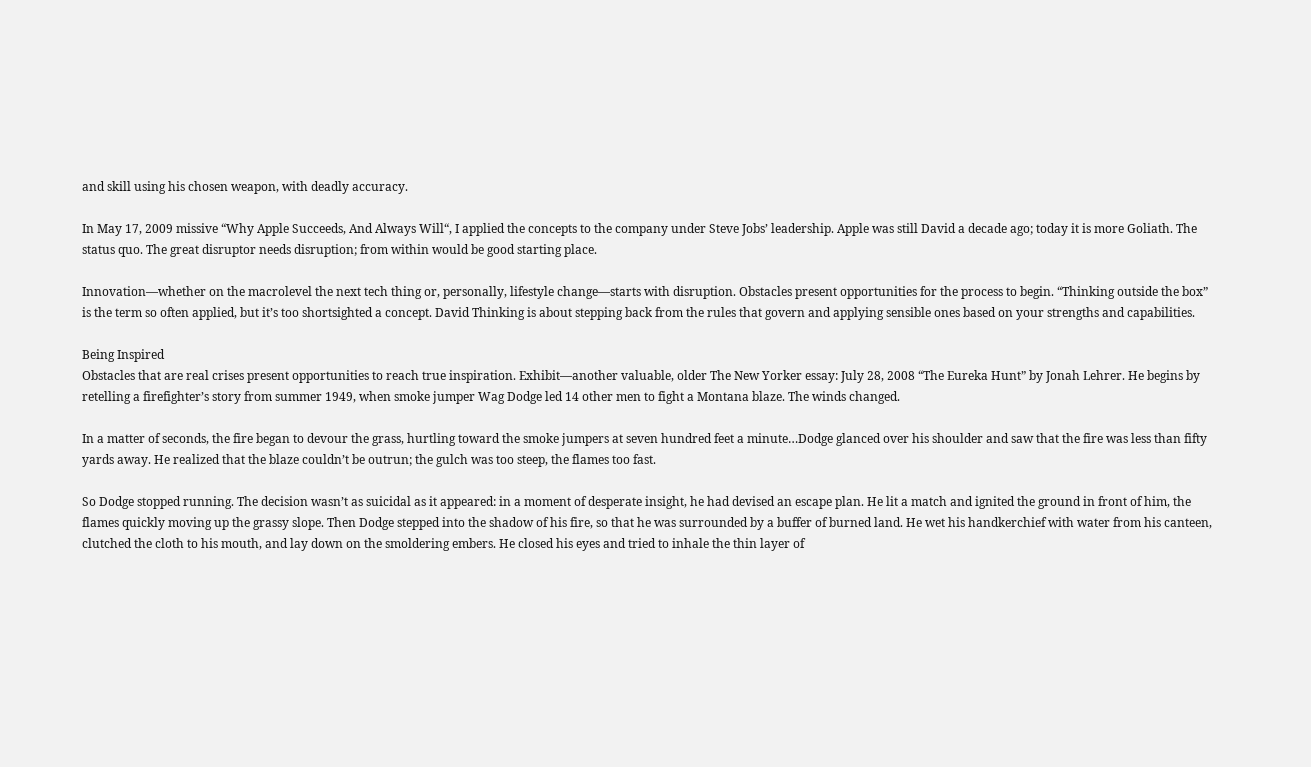and skill using his chosen weapon, with deadly accuracy.

In May 17, 2009 missive “Why Apple Succeeds, And Always Will“, I applied the concepts to the company under Steve Jobs’ leadership. Apple was still David a decade ago; today it is more Goliath. The status quo. The great disruptor needs disruption; from within would be good starting place.

Innovation—whether on the macrolevel the next tech thing or, personally, lifestyle change—starts with disruption. Obstacles present opportunities for the process to begin. “Thinking outside the box” is the term so often applied, but it’s too shortsighted a concept. David Thinking is about stepping back from the rules that govern and applying sensible ones based on your strengths and capabilities.

Being Inspired
Obstacles that are real crises present opportunities to reach true inspiration. Exhibit—another valuable, older The New Yorker essay: July 28, 2008 “The Eureka Hunt” by Jonah Lehrer. He begins by retelling a firefighter’s story from summer 1949, when smoke jumper Wag Dodge led 14 other men to fight a Montana blaze. The winds changed.

In a matter of seconds, the fire began to devour the grass, hurtling toward the smoke jumpers at seven hundred feet a minute…Dodge glanced over his shoulder and saw that the fire was less than fifty yards away. He realized that the blaze couldn’t be outrun; the gulch was too steep, the flames too fast.

So Dodge stopped running. The decision wasn’t as suicidal as it appeared: in a moment of desperate insight, he had devised an escape plan. He lit a match and ignited the ground in front of him, the flames quickly moving up the grassy slope. Then Dodge stepped into the shadow of his fire, so that he was surrounded by a buffer of burned land. He wet his handkerchief with water from his canteen, clutched the cloth to his mouth, and lay down on the smoldering embers. He closed his eyes and tried to inhale the thin layer of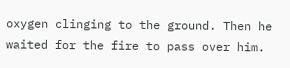oxygen clinging to the ground. Then he waited for the fire to pass over him.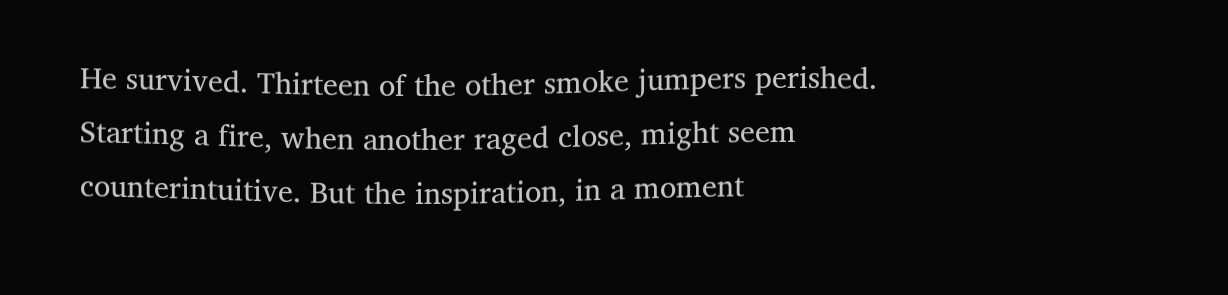He survived. Thirteen of the other smoke jumpers perished. Starting a fire, when another raged close, might seem counterintuitive. But the inspiration, in a moment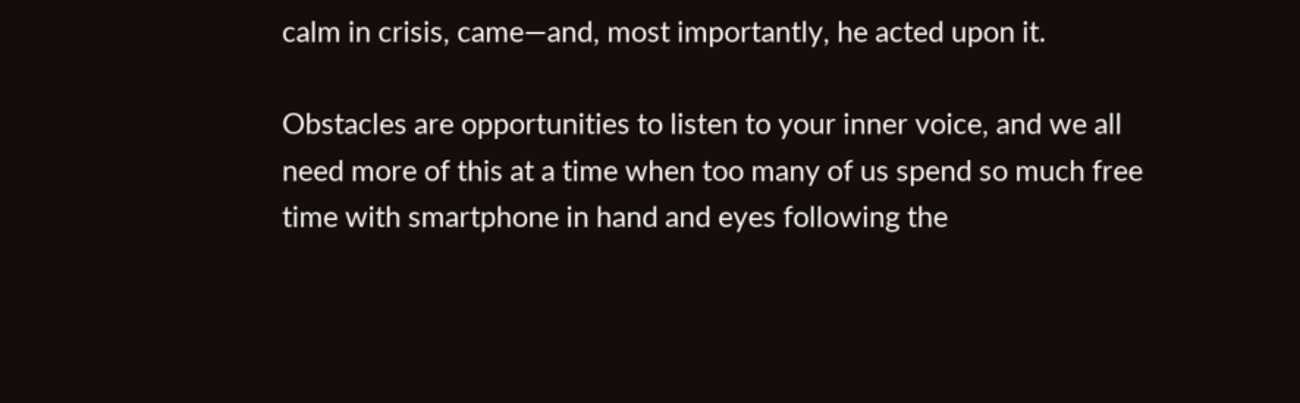calm in crisis, came—and, most importantly, he acted upon it.

Obstacles are opportunities to listen to your inner voice, and we all need more of this at a time when too many of us spend so much free time with smartphone in hand and eyes following the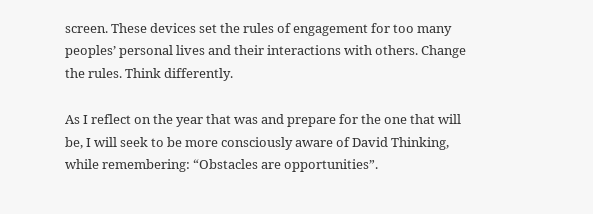screen. These devices set the rules of engagement for too many peoples’ personal lives and their interactions with others. Change the rules. Think differently.

As I reflect on the year that was and prepare for the one that will be, I will seek to be more consciously aware of David Thinking, while remembering: “Obstacles are opportunities”.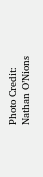Photo Credit: Nathan O’Nions